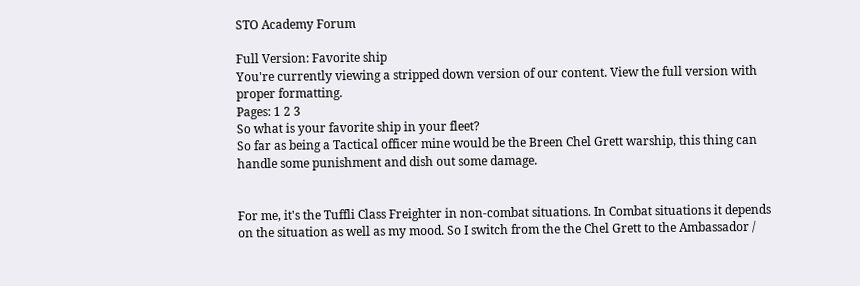STO Academy Forum

Full Version: Favorite ship
You're currently viewing a stripped down version of our content. View the full version with proper formatting.
Pages: 1 2 3
So what is your favorite ship in your fleet?
So far as being a Tactical officer mine would be the Breen Chel Grett warship, this thing can handle some punishment and dish out some damage.


For me, it's the Tuffli Class Freighter in non-combat situations. In Combat situations it depends on the situation as well as my mood. So I switch from the the Chel Grett to the Ambassador /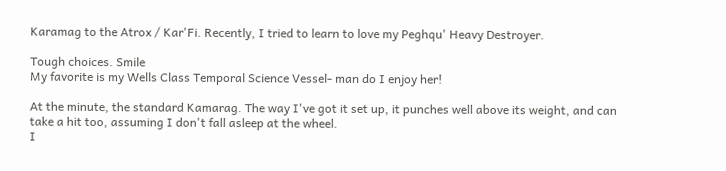Karamag to the Atrox / Kar'Fi. Recently, I tried to learn to love my Peghqu' Heavy Destroyer.

Tough choices. Smile
My favorite is my Wells Class Temporal Science Vessel- man do I enjoy her!

At the minute, the standard Kamarag. The way I've got it set up, it punches well above its weight, and can take a hit too, assuming I don't fall asleep at the wheel.
I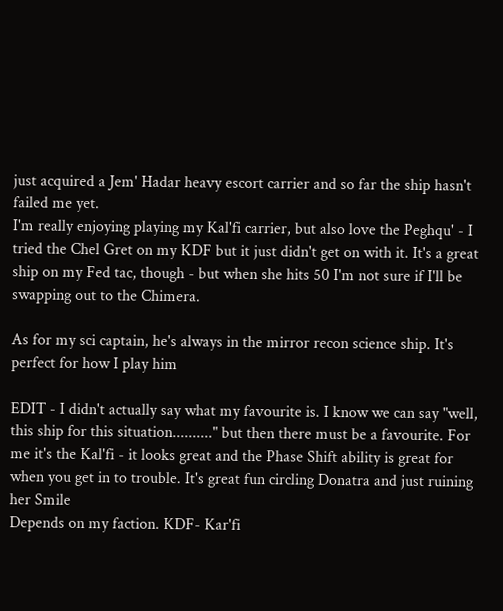just acquired a Jem' Hadar heavy escort carrier and so far the ship hasn't failed me yet.
I'm really enjoying playing my Kal'fi carrier, but also love the Peghqu' - I tried the Chel Gret on my KDF but it just didn't get on with it. It's a great ship on my Fed tac, though - but when she hits 50 I'm not sure if I'll be swapping out to the Chimera.

As for my sci captain, he's always in the mirror recon science ship. It's perfect for how I play him

EDIT - I didn't actually say what my favourite is. I know we can say "well, this ship for this situation.........." but then there must be a favourite. For me it's the Kal'fi - it looks great and the Phase Shift ability is great for when you get in to trouble. It's great fun circling Donatra and just ruining her Smile
Depends on my faction. KDF- Kar'fi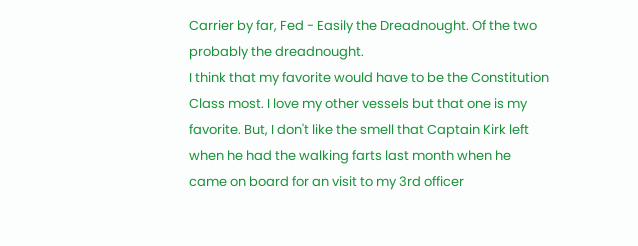Carrier by far, Fed - Easily the Dreadnought. Of the two probably the dreadnought.
I think that my favorite would have to be the Constitution Class most. I love my other vessels but that one is my
favorite. But, I don't like the smell that Captain Kirk left when he had the walking farts last month when he
came on board for an visit to my 3rd officer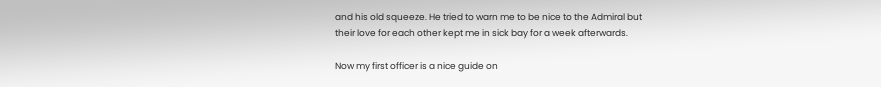and his old squeeze. He tried to warn me to be nice to the Admiral but
their love for each other kept me in sick bay for a week afterwards.

Now my first officer is a nice guide on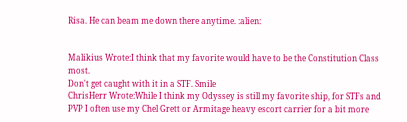Risa. He can beam me down there anytime. :alien:


Malikius Wrote:I think that my favorite would have to be the Constitution Class most.
Don't get caught with it in a STF. Smile
ChrisHerr Wrote:While I think my Odyssey is still my favorite ship, for STFs and PVP I often use my Chel Grett or Armitage heavy escort carrier for a bit more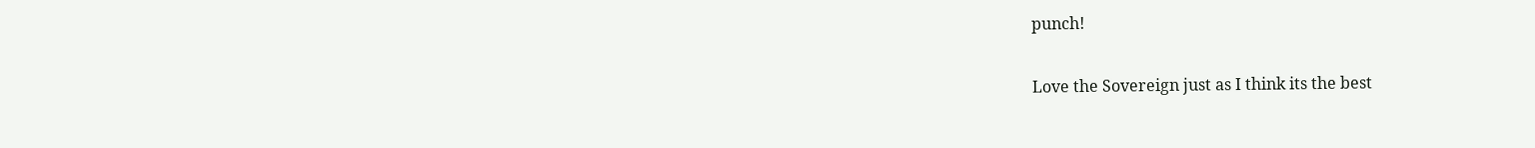punch!

Love the Sovereign just as I think its the best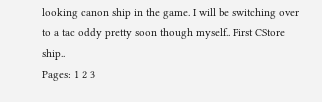looking canon ship in the game. I will be switching over to a tac oddy pretty soon though myself.. First CStore ship..
Pages: 1 2 3